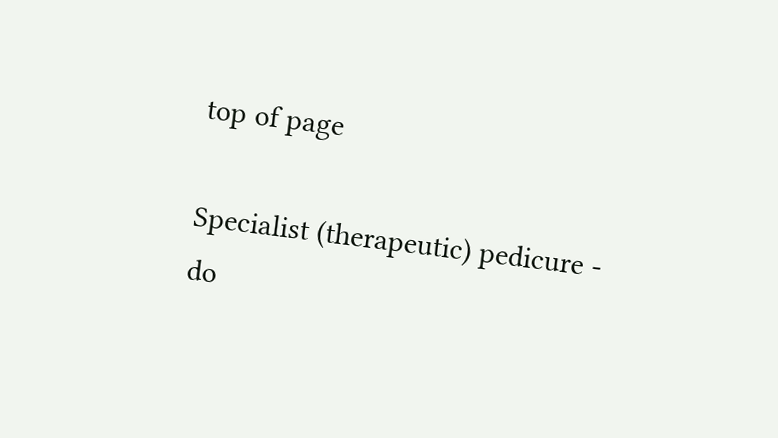top of page

Specialist (therapeutic) pedicure - do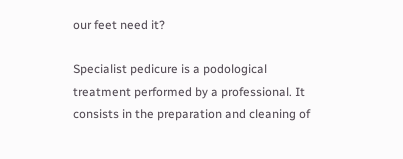our feet need it?

Specialist pedicure is a podological treatment performed by a professional. It consists in the preparation and cleaning of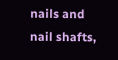nails and nail shafts,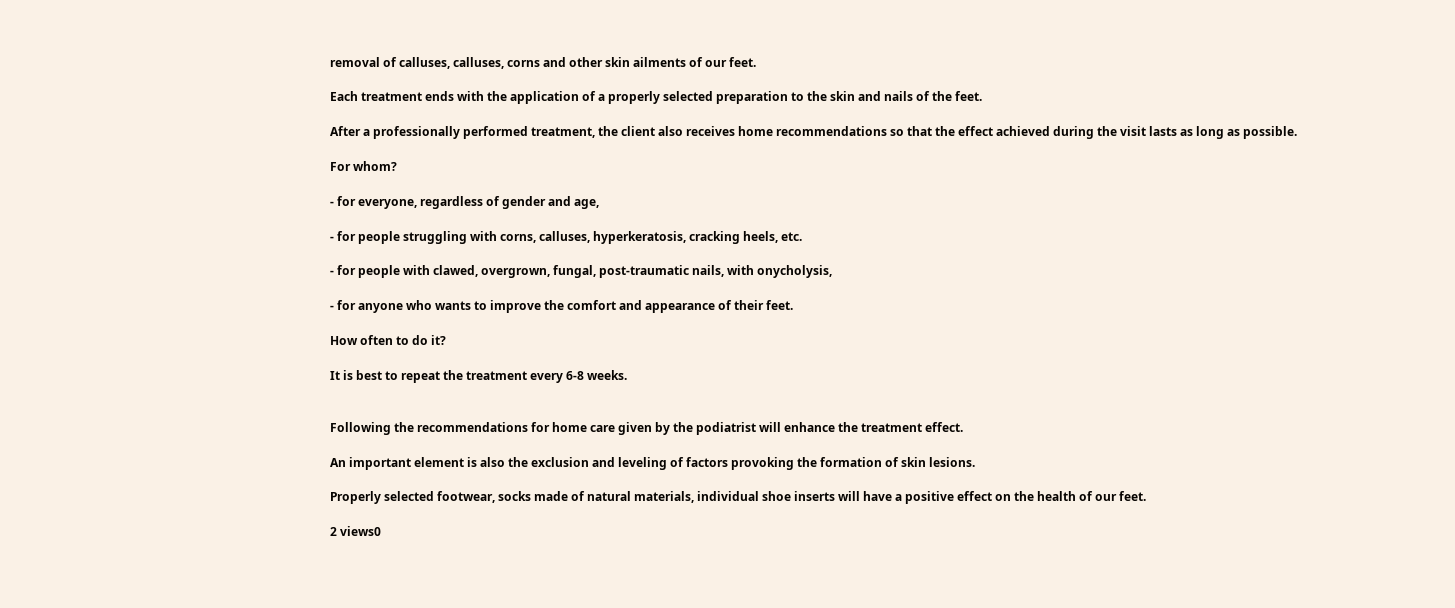removal of calluses, calluses, corns and other skin ailments of our feet.

Each treatment ends with the application of a properly selected preparation to the skin and nails of the feet.

After a professionally performed treatment, the client also receives home recommendations so that the effect achieved during the visit lasts as long as possible.

For whom?

- for everyone, regardless of gender and age,

- for people struggling with corns, calluses, hyperkeratosis, cracking heels, etc.

- for people with clawed, overgrown, fungal, post-traumatic nails, with onycholysis,

- for anyone who wants to improve the comfort and appearance of their feet.

How often to do it?

It is best to repeat the treatment every 6-8 weeks.


Following the recommendations for home care given by the podiatrist will enhance the treatment effect.

An important element is also the exclusion and leveling of factors provoking the formation of skin lesions.

Properly selected footwear, socks made of natural materials, individual shoe inserts will have a positive effect on the health of our feet.

2 views0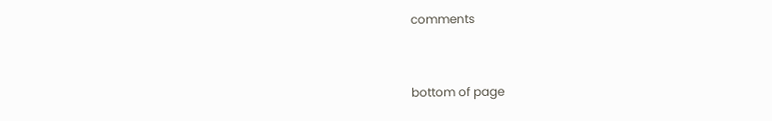comments


bottom of page